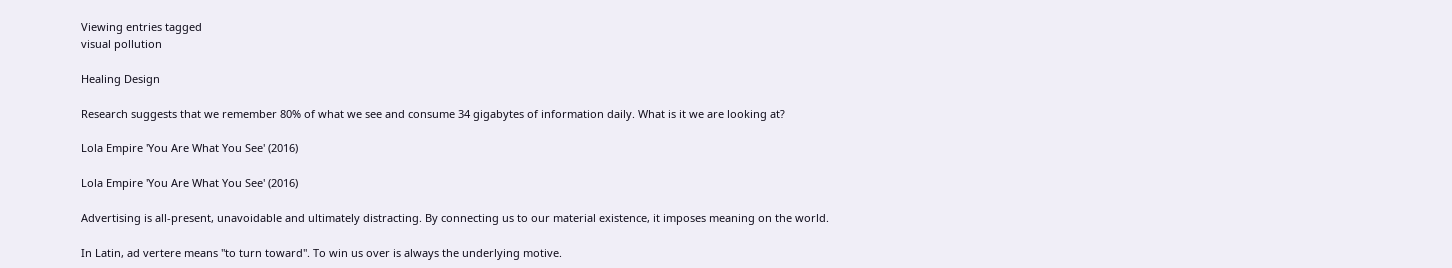Viewing entries tagged
visual pollution

Healing Design

Research suggests that we remember 80% of what we see and consume 34 gigabytes of information daily. What is it we are looking at?

Lola Empire 'You Are What You See' (2016)

Lola Empire 'You Are What You See' (2016)

Advertising is all-present, unavoidable and ultimately distracting. By connecting us to our material existence, it imposes meaning on the world.

In Latin, ad vertere means "to turn toward". To win us over is always the underlying motive.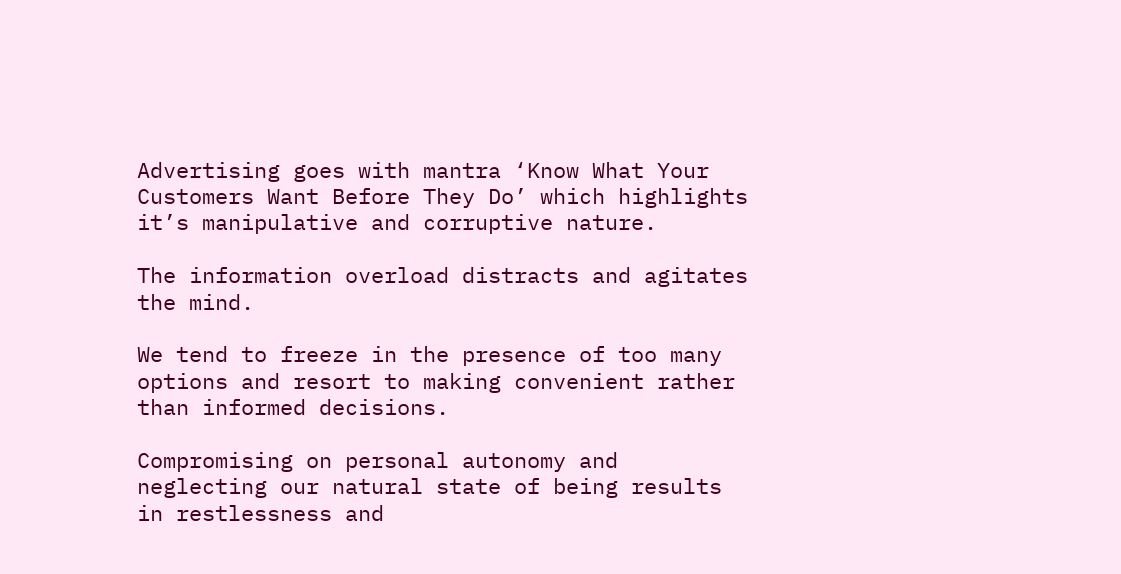Advertising goes with mantra ‘Know What Your Customers Want Before They Do’ which highlights it’s manipulative and corruptive nature.

The information overload distracts and agitates the mind.

We tend to freeze in the presence of too many options and resort to making convenient rather than informed decisions.

Compromising on personal autonomy and neglecting our natural state of being results in restlessness and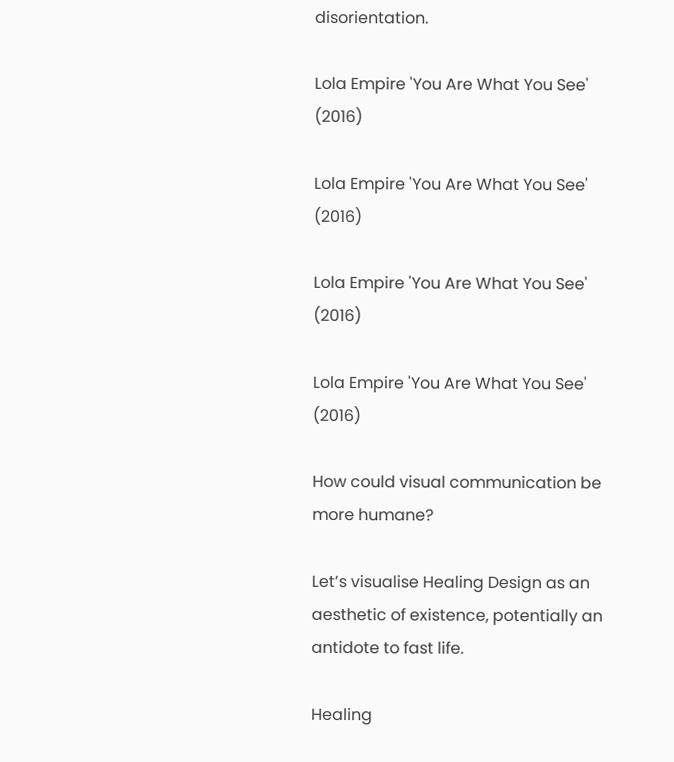disorientation.

Lola Empire 'You Are What You See' (2016)

Lola Empire 'You Are What You See' (2016)

Lola Empire 'You Are What You See' (2016)

Lola Empire 'You Are What You See' (2016)

How could visual communication be more humane?

Let’s visualise Healing Design as an aesthetic of existence, potentially an antidote to fast life.

Healing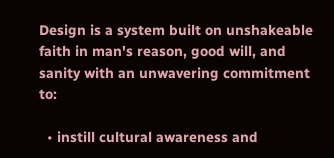Design is a system built on unshakeable faith in man's reason, good will, and sanity with an unwavering commitment to:

  • instill cultural awareness and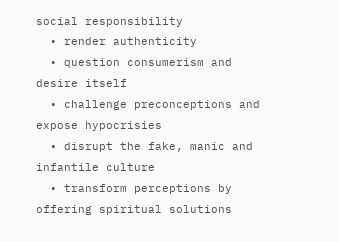social responsibility
  • render authenticity
  • question consumerism and desire itself
  • challenge preconceptions and expose hypocrisies
  • disrupt the fake, manic and infantile culture
  • transform perceptions by offering spiritual solutions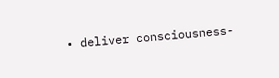• deliver consciousness-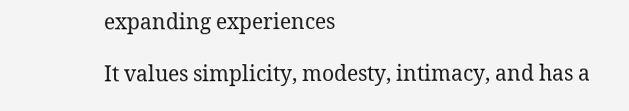expanding experiences

It values simplicity, modesty, intimacy, and has a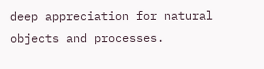deep appreciation for natural objects and processes.